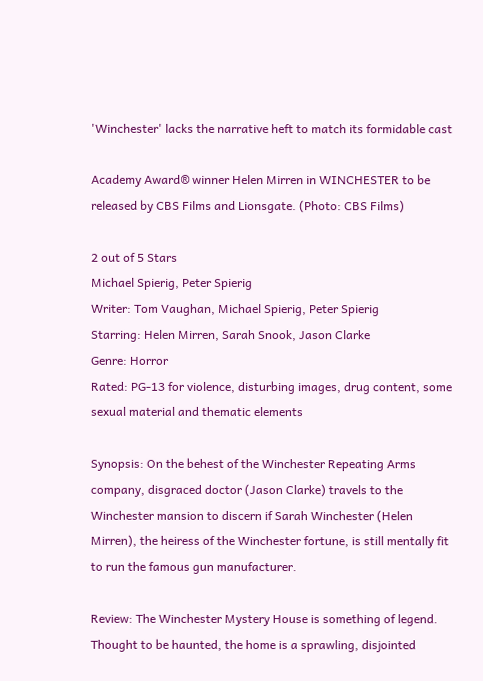'Winchester' lacks the narrative heft to match its formidable cast

Academy Award® winner Helen Mirren in WINCHESTER to be released by CBS Films and Lionsgate. (Photo: CBS Films)

2 out of 5 Stars
Michael Spierig, Peter Spierig
Writer: Tom Vaughan, Michael Spierig, Peter Spierig
Starring: Helen Mirren, Sarah Snook, Jason Clarke
Genre: Horror
Rated: PG-13 for violence, disturbing images, drug content, some sexual material and thematic elements

Synopsis: On the behest of the Winchester Repeating Arms company, disgraced doctor (Jason Clarke) travels to the Winchester mansion to discern if Sarah Winchester (Helen Mirren), the heiress of the Winchester fortune, is still mentally fit to run the famous gun manufacturer.

Review: The Winchester Mystery House is something of legend. Thought to be haunted, the home is a sprawling, disjointed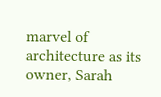marvel of architecture as its owner, Sarah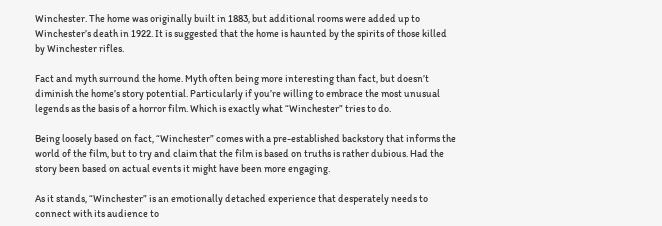Winchester. The home was originally built in 1883, but additional rooms were added up to Winchester’s death in 1922. It is suggested that the home is haunted by the spirits of those killed by Winchester rifles.

Fact and myth surround the home. Myth often being more interesting than fact, but doesn’t diminish the home’s story potential. Particularly if you’re willing to embrace the most unusual legends as the basis of a horror film. Which is exactly what “Winchester” tries to do.

Being loosely based on fact, “Winchester” comes with a pre-established backstory that informs the world of the film, but to try and claim that the film is based on truths is rather dubious. Had the story been based on actual events it might have been more engaging.

As it stands, “Winchester” is an emotionally detached experience that desperately needs to connect with its audience to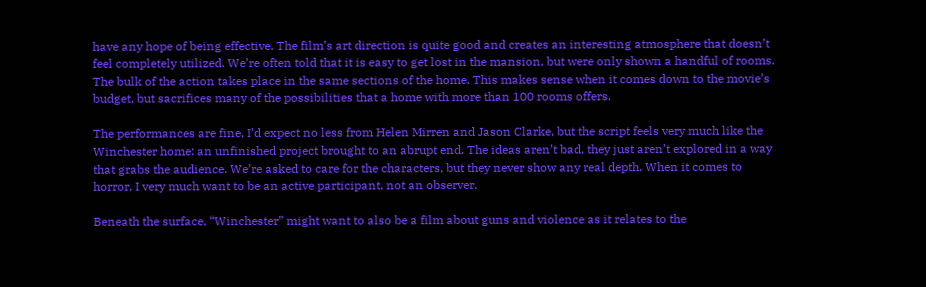have any hope of being effective. The film’s art direction is quite good and creates an interesting atmosphere that doesn’t feel completely utilized. We’re often told that it is easy to get lost in the mansion, but were only shown a handful of rooms. The bulk of the action takes place in the same sections of the home. This makes sense when it comes down to the movie’s budget, but sacrifices many of the possibilities that a home with more than 100 rooms offers.

The performances are fine, I’d expect no less from Helen Mirren and Jason Clarke, but the script feels very much like the Winchester home: an unfinished project brought to an abrupt end. The ideas aren’t bad, they just aren’t explored in a way that grabs the audience. We’re asked to care for the characters, but they never show any real depth. When it comes to horror, I very much want to be an active participant, not an observer.

Beneath the surface, “Winchester” might want to also be a film about guns and violence as it relates to the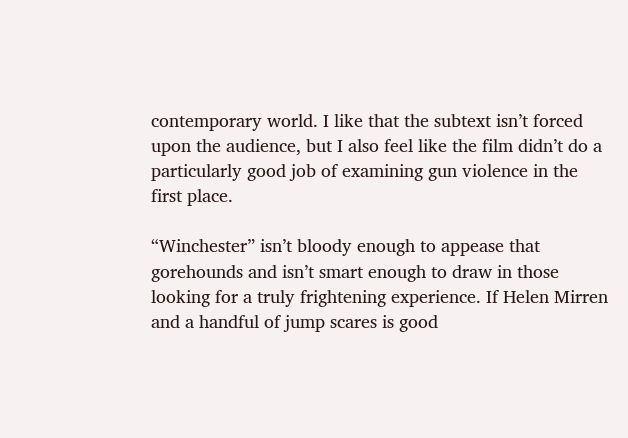contemporary world. I like that the subtext isn’t forced upon the audience, but I also feel like the film didn’t do a particularly good job of examining gun violence in the first place.

“Winchester” isn’t bloody enough to appease that gorehounds and isn’t smart enough to draw in those looking for a truly frightening experience. If Helen Mirren and a handful of jump scares is good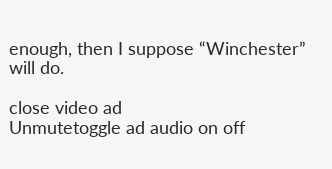enough, then I suppose “Winchester” will do.

close video ad
Unmutetoggle ad audio on off